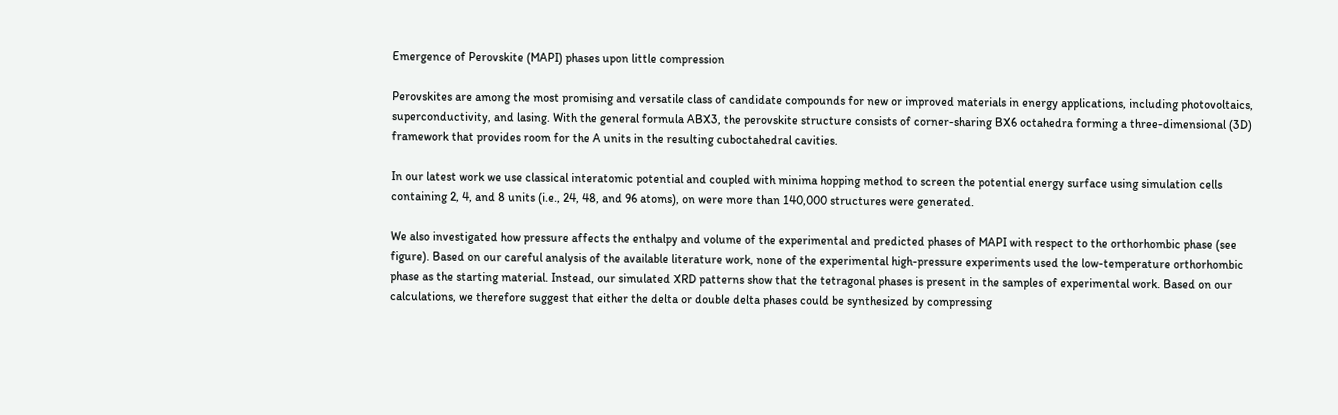Emergence of Perovskite (MAPI) phases upon little compression

Perovskites are among the most promising and versatile class of candidate compounds for new or improved materials in energy applications, including photovoltaics, superconductivity, and lasing. With the general formula ABX3, the perovskite structure consists of corner-sharing BX6 octahedra forming a three-dimensional (3D) framework that provides room for the A units in the resulting cuboctahedral cavities.

In our latest work we use classical interatomic potential and coupled with minima hopping method to screen the potential energy surface using simulation cells containing 2, 4, and 8 units (i.e., 24, 48, and 96 atoms), on were more than 140,000 structures were generated.

We also investigated how pressure affects the enthalpy and volume of the experimental and predicted phases of MAPI with respect to the orthorhombic phase (see figure). Based on our careful analysis of the available literature work, none of the experimental high-pressure experiments used the low-temperature orthorhombic phase as the starting material. Instead, our simulated XRD patterns show that the tetragonal phases is present in the samples of experimental work. Based on our calculations, we therefore suggest that either the delta or double delta phases could be synthesized by compressing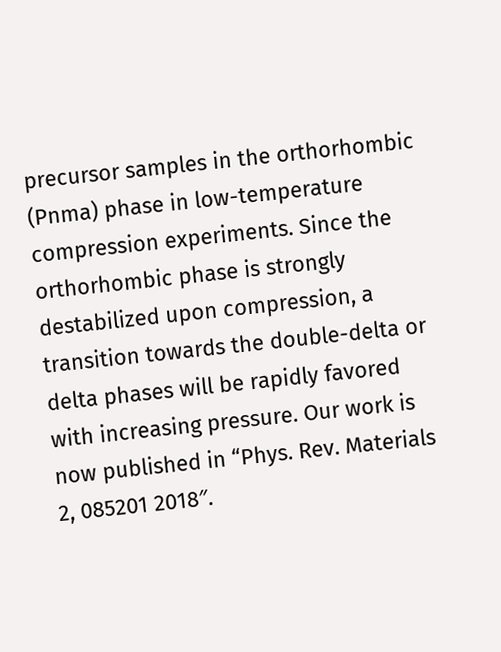precursor samples in the orthorhombic (Pnma) phase in low-temperature compression experiments. Since the orthorhombic phase is strongly destabilized upon compression, a transition towards the double-delta or delta phases will be rapidly favored with increasing pressure. Our work is now published in “Phys. Rev. Materials 2, 085201 2018″.